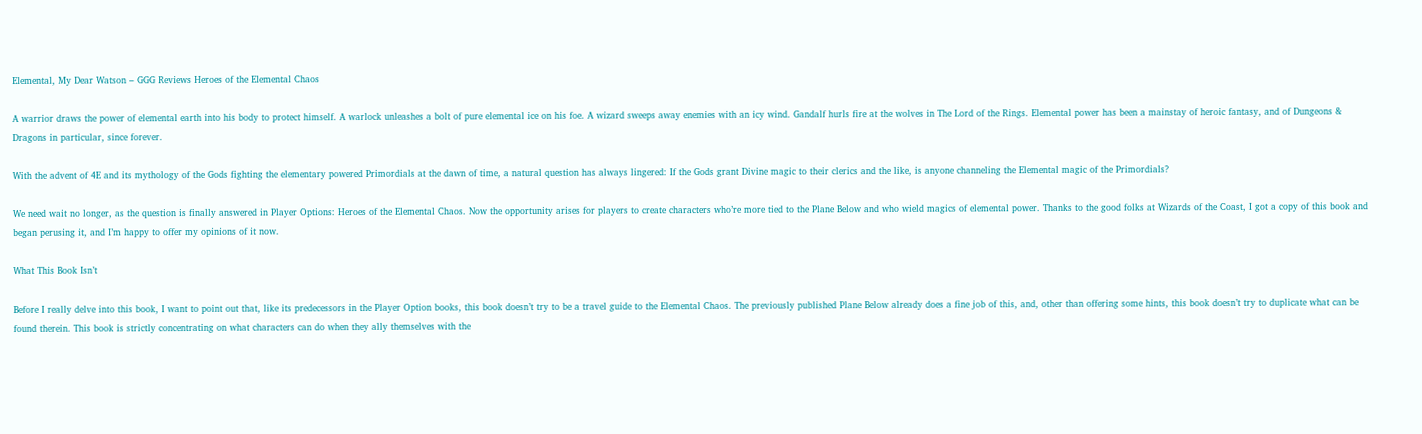Elemental, My Dear Watson – GGG Reviews Heroes of the Elemental Chaos

A warrior draws the power of elemental earth into his body to protect himself. A warlock unleashes a bolt of pure elemental ice on his foe. A wizard sweeps away enemies with an icy wind. Gandalf hurls fire at the wolves in The Lord of the Rings. Elemental power has been a mainstay of heroic fantasy, and of Dungeons & Dragons in particular, since forever.

With the advent of 4E and its mythology of the Gods fighting the elementary powered Primordials at the dawn of time, a natural question has always lingered: If the Gods grant Divine magic to their clerics and the like, is anyone channeling the Elemental magic of the Primordials?

We need wait no longer, as the question is finally answered in Player Options: Heroes of the Elemental Chaos. Now the opportunity arises for players to create characters who’re more tied to the Plane Below and who wield magics of elemental power. Thanks to the good folks at Wizards of the Coast, I got a copy of this book and began perusing it, and I’m happy to offer my opinions of it now.

What This Book Isn’t

Before I really delve into this book, I want to point out that, like its predecessors in the Player Option books, this book doesn’t try to be a travel guide to the Elemental Chaos. The previously published Plane Below already does a fine job of this, and, other than offering some hints, this book doesn’t try to duplicate what can be found therein. This book is strictly concentrating on what characters can do when they ally themselves with the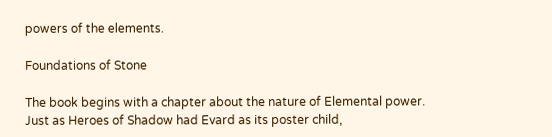powers of the elements.

Foundations of Stone

The book begins with a chapter about the nature of Elemental power. Just as Heroes of Shadow had Evard as its poster child,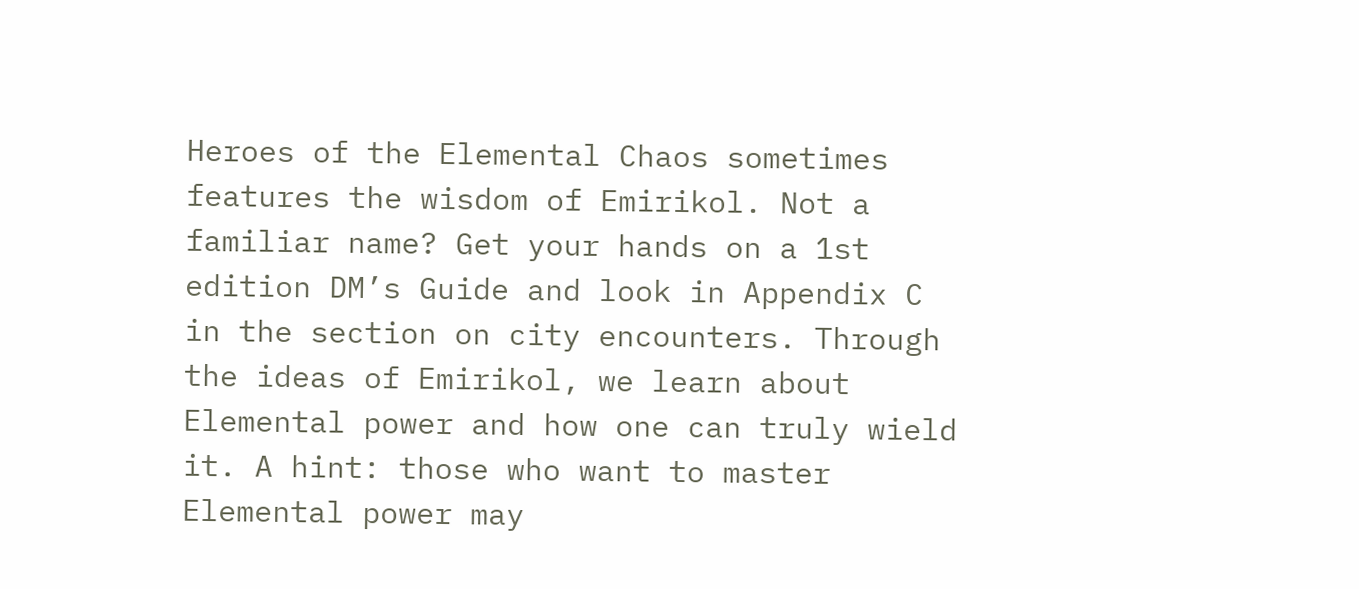Heroes of the Elemental Chaos sometimes features the wisdom of Emirikol. Not a familiar name? Get your hands on a 1st edition DM’s Guide and look in Appendix C in the section on city encounters. Through the ideas of Emirikol, we learn about Elemental power and how one can truly wield it. A hint: those who want to master Elemental power may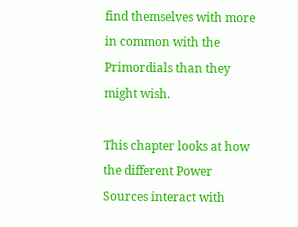find themselves with more in common with the Primordials than they might wish.

This chapter looks at how the different Power Sources interact with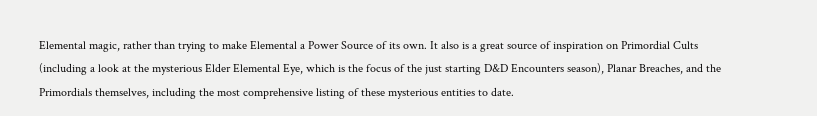Elemental magic, rather than trying to make Elemental a Power Source of its own. It also is a great source of inspiration on Primordial Cults (including a look at the mysterious Elder Elemental Eye, which is the focus of the just starting D&D Encounters season), Planar Breaches, and the Primordials themselves, including the most comprehensive listing of these mysterious entities to date.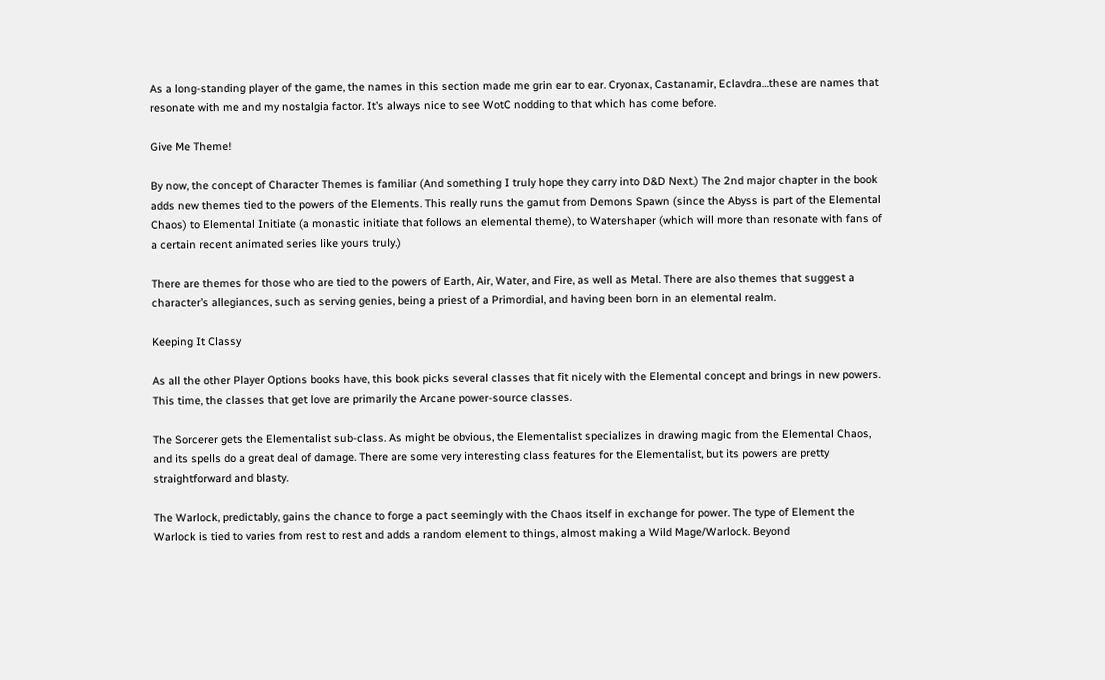As a long-standing player of the game, the names in this section made me grin ear to ear. Cryonax, Castanamir, Eclavdra…these are names that resonate with me and my nostalgia factor. It’s always nice to see WotC nodding to that which has come before.

Give Me Theme!

By now, the concept of Character Themes is familiar (And something I truly hope they carry into D&D Next.) The 2nd major chapter in the book adds new themes tied to the powers of the Elements. This really runs the gamut from Demons Spawn (since the Abyss is part of the Elemental Chaos) to Elemental Initiate (a monastic initiate that follows an elemental theme), to Watershaper (which will more than resonate with fans of a certain recent animated series like yours truly.)

There are themes for those who are tied to the powers of Earth, Air, Water, and Fire, as well as Metal. There are also themes that suggest a character’s allegiances, such as serving genies, being a priest of a Primordial, and having been born in an elemental realm.

Keeping It Classy

As all the other Player Options books have, this book picks several classes that fit nicely with the Elemental concept and brings in new powers. This time, the classes that get love are primarily the Arcane power-source classes.

The Sorcerer gets the Elementalist sub-class. As might be obvious, the Elementalist specializes in drawing magic from the Elemental Chaos, and its spells do a great deal of damage. There are some very interesting class features for the Elementalist, but its powers are pretty straightforward and blasty.

The Warlock, predictably, gains the chance to forge a pact seemingly with the Chaos itself in exchange for power. The type of Element the Warlock is tied to varies from rest to rest and adds a random element to things, almost making a Wild Mage/Warlock. Beyond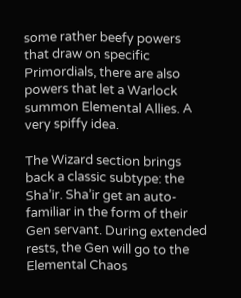some rather beefy powers that draw on specific Primordials, there are also powers that let a Warlock summon Elemental Allies. A very spiffy idea.

The Wizard section brings back a classic subtype: the Sha’ir. Sha’ir get an auto-familiar in the form of their Gen servant. During extended rests, the Gen will go to the Elemental Chaos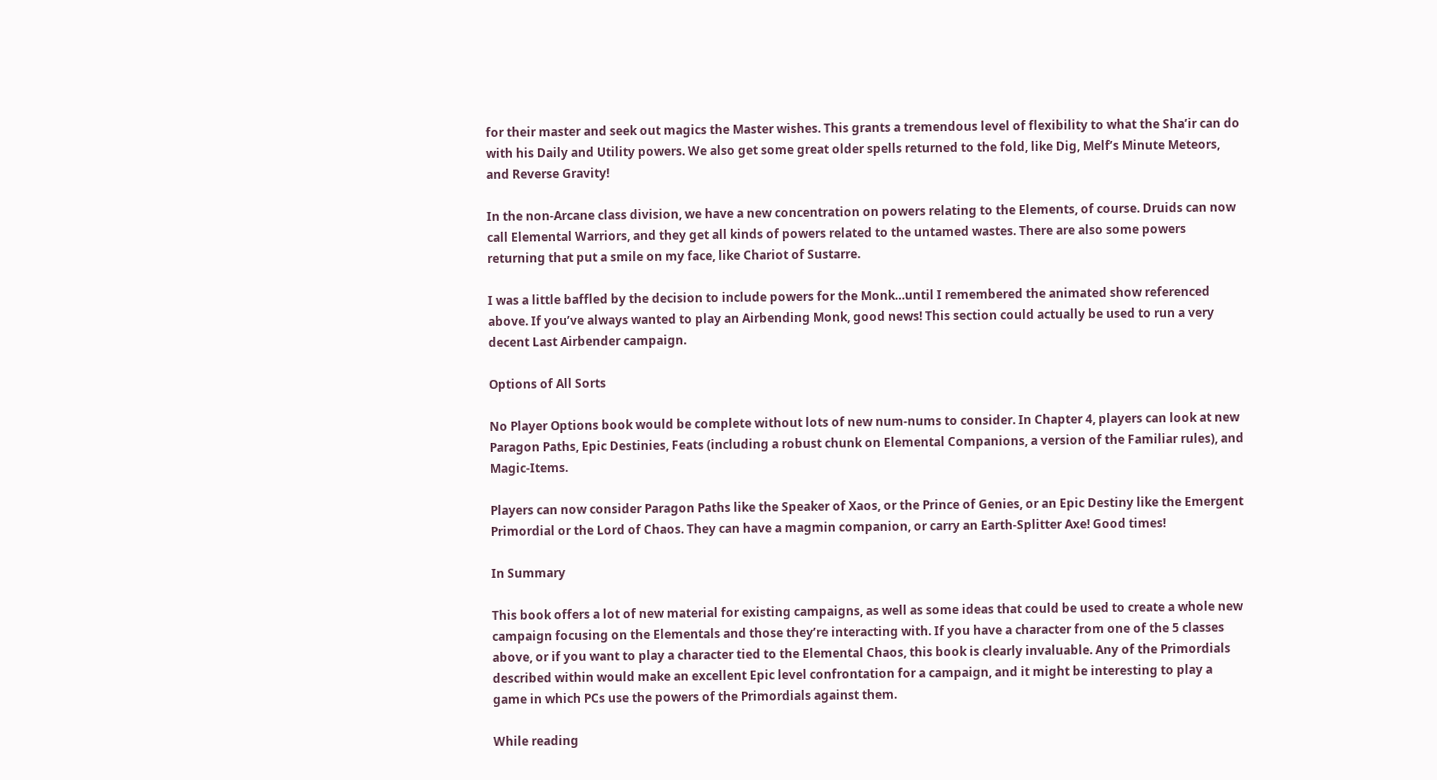for their master and seek out magics the Master wishes. This grants a tremendous level of flexibility to what the Sha’ir can do with his Daily and Utility powers. We also get some great older spells returned to the fold, like Dig, Melf’s Minute Meteors, and Reverse Gravity!

In the non-Arcane class division, we have a new concentration on powers relating to the Elements, of course. Druids can now call Elemental Warriors, and they get all kinds of powers related to the untamed wastes. There are also some powers returning that put a smile on my face, like Chariot of Sustarre.

I was a little baffled by the decision to include powers for the Monk…until I remembered the animated show referenced above. If you’ve always wanted to play an Airbending Monk, good news! This section could actually be used to run a very decent Last Airbender campaign.

Options of All Sorts

No Player Options book would be complete without lots of new num-nums to consider. In Chapter 4, players can look at new Paragon Paths, Epic Destinies, Feats (including a robust chunk on Elemental Companions, a version of the Familiar rules), and Magic-Items.

Players can now consider Paragon Paths like the Speaker of Xaos, or the Prince of Genies, or an Epic Destiny like the Emergent Primordial or the Lord of Chaos. They can have a magmin companion, or carry an Earth-Splitter Axe! Good times!

In Summary

This book offers a lot of new material for existing campaigns, as well as some ideas that could be used to create a whole new campaign focusing on the Elementals and those they’re interacting with. If you have a character from one of the 5 classes above, or if you want to play a character tied to the Elemental Chaos, this book is clearly invaluable. Any of the Primordials described within would make an excellent Epic level confrontation for a campaign, and it might be interesting to play a game in which PCs use the powers of the Primordials against them.

While reading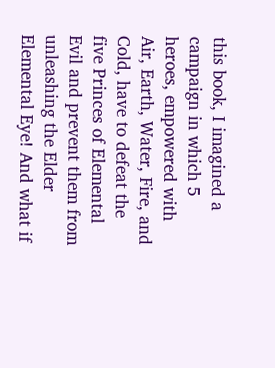this book, I imagined a campaign in which 5 heroes, empowered with Air, Earth, Water, Fire, and Cold, have to defeat the five Princes of Elemental Evil and prevent them from unleashing the Elder Elemental Eye! And what if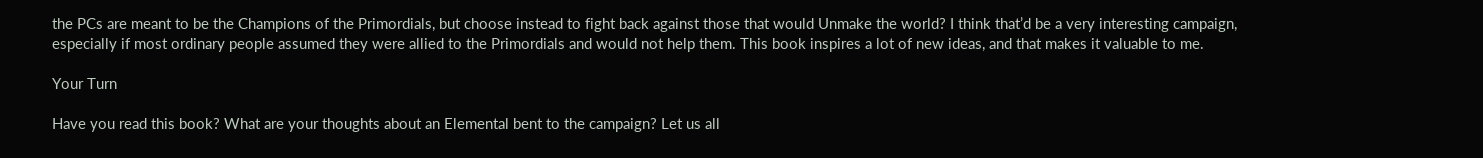the PCs are meant to be the Champions of the Primordials, but choose instead to fight back against those that would Unmake the world? I think that’d be a very interesting campaign, especially if most ordinary people assumed they were allied to the Primordials and would not help them. This book inspires a lot of new ideas, and that makes it valuable to me.

Your Turn

Have you read this book? What are your thoughts about an Elemental bent to the campaign? Let us all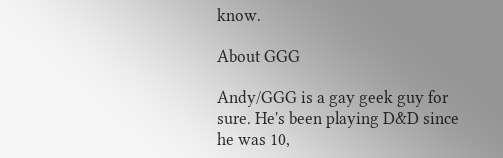know.

About GGG

Andy/GGG is a gay geek guy for sure. He's been playing D&D since he was 10,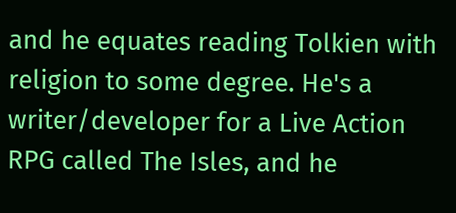and he equates reading Tolkien with religion to some degree. He's a writer/developer for a Live Action RPG called The Isles, and he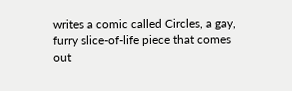writes a comic called Circles, a gay, furry slice-of-life piece that comes out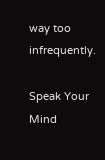way too infrequently.

Speak Your Mind